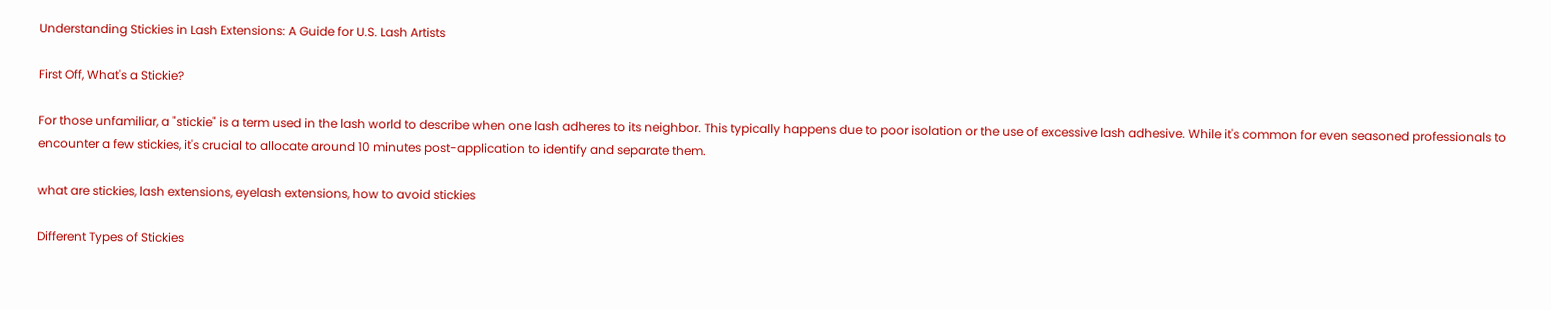Understanding Stickies in Lash Extensions: A Guide for U.S. Lash Artists

First Off, What's a Stickie?

For those unfamiliar, a "stickie" is a term used in the lash world to describe when one lash adheres to its neighbor. This typically happens due to poor isolation or the use of excessive lash adhesive. While it's common for even seasoned professionals to encounter a few stickies, it's crucial to allocate around 10 minutes post-application to identify and separate them.

what are stickies, lash extensions, eyelash extensions, how to avoid stickies

Different Types of Stickies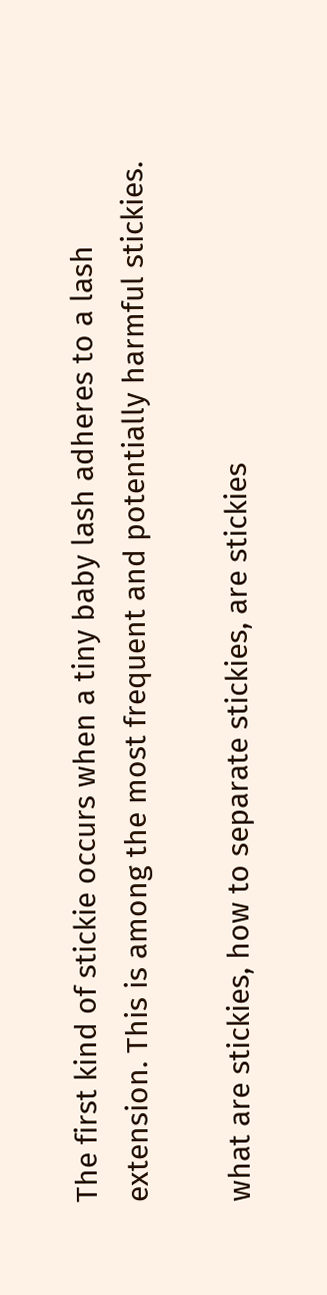The first kind of stickie occurs when a tiny baby lash adheres to a lash extension. This is among the most frequent and potentially harmful stickies.

what are stickies, how to separate stickies, are stickies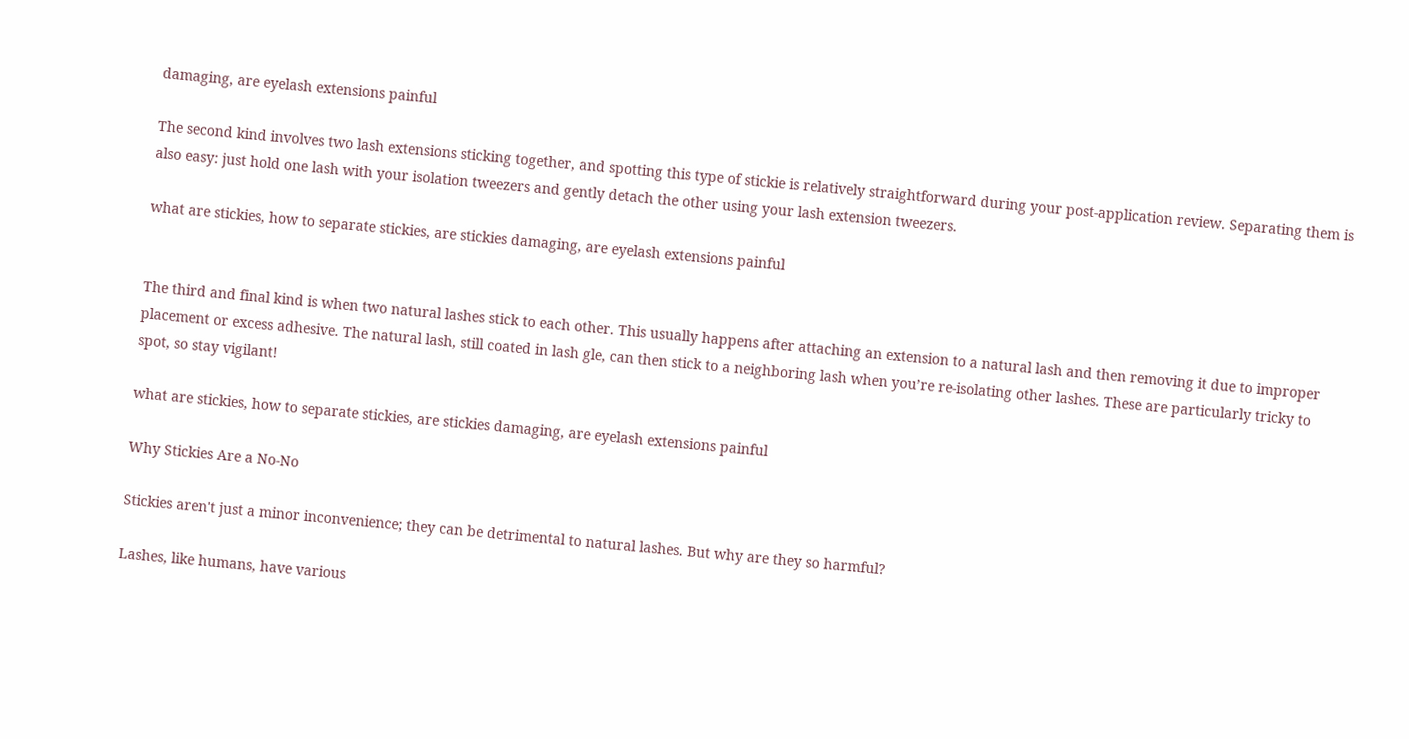damaging, are eyelash extensions painful

The second kind involves two lash extensions sticking together, and spotting this type of stickie is relatively straightforward during your post-application review. Separating them is also easy: just hold one lash with your isolation tweezers and gently detach the other using your lash extension tweezers.

what are stickies, how to separate stickies, are stickies damaging, are eyelash extensions painful


The third and final kind is when two natural lashes stick to each other. This usually happens after attaching an extension to a natural lash and then removing it due to improper placement or excess adhesive. The natural lash, still coated in lash gle, can then stick to a neighboring lash when you’re re-isolating other lashes. These are particularly tricky to spot, so stay vigilant!

what are stickies, how to separate stickies, are stickies damaging, are eyelash extensions painful

Why Stickies Are a No-No

Stickies aren't just a minor inconvenience; they can be detrimental to natural lashes. But why are they so harmful?

Lashes, like humans, have various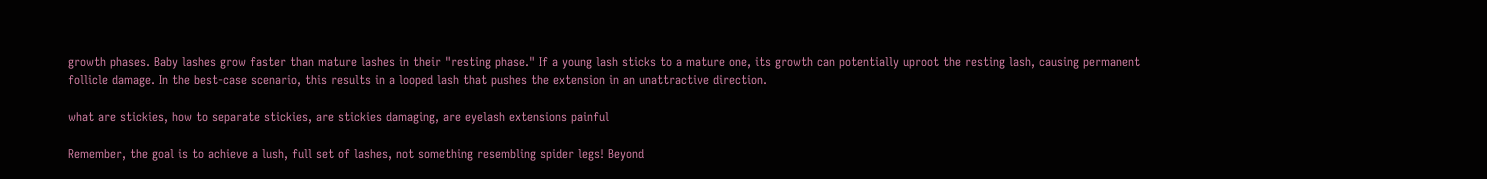growth phases. Baby lashes grow faster than mature lashes in their "resting phase." If a young lash sticks to a mature one, its growth can potentially uproot the resting lash, causing permanent follicle damage. In the best-case scenario, this results in a looped lash that pushes the extension in an unattractive direction.

what are stickies, how to separate stickies, are stickies damaging, are eyelash extensions painful

Remember, the goal is to achieve a lush, full set of lashes, not something resembling spider legs! Beyond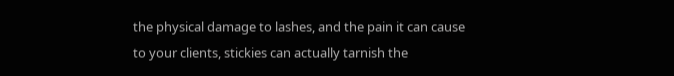the physical damage to lashes, and the pain it can cause to your clients, stickies can actually tarnish the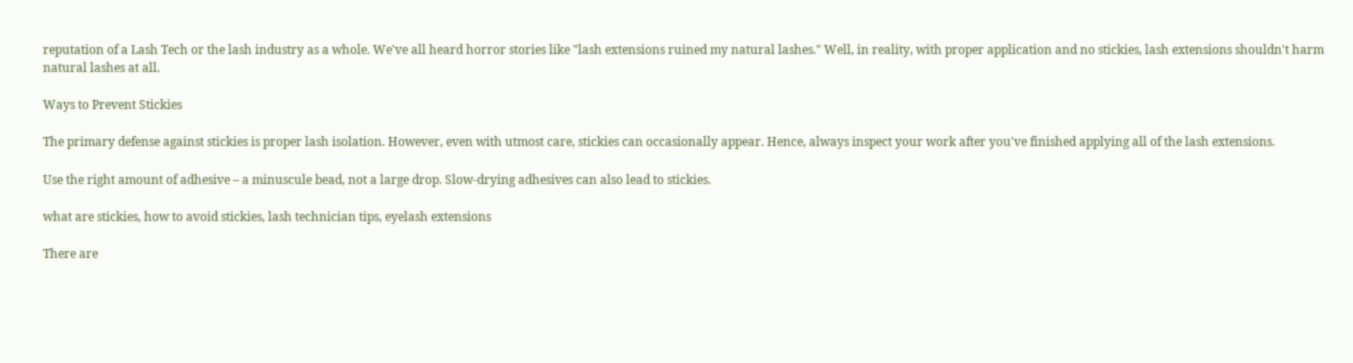reputation of a Lash Tech or the lash industry as a whole. We've all heard horror stories like "lash extensions ruined my natural lashes." Well, in reality, with proper application and no stickies, lash extensions shouldn't harm natural lashes at all.

Ways to Prevent Stickies

The primary defense against stickies is proper lash isolation. However, even with utmost care, stickies can occasionally appear. Hence, always inspect your work after you've finished applying all of the lash extensions.

Use the right amount of adhesive – a minuscule bead, not a large drop. Slow-drying adhesives can also lead to stickies.

what are stickies, how to avoid stickies, lash technician tips, eyelash extensions

There are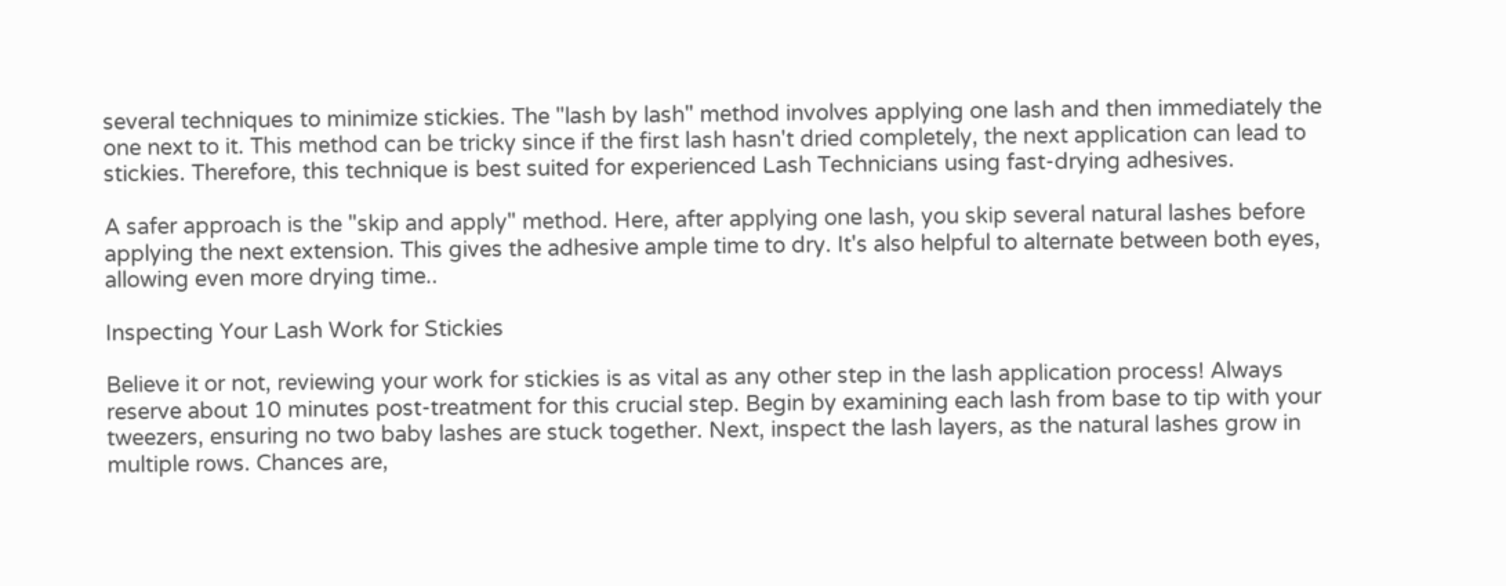several techniques to minimize stickies. The "lash by lash" method involves applying one lash and then immediately the one next to it. This method can be tricky since if the first lash hasn't dried completely, the next application can lead to stickies. Therefore, this technique is best suited for experienced Lash Technicians using fast-drying adhesives.

A safer approach is the "skip and apply" method. Here, after applying one lash, you skip several natural lashes before applying the next extension. This gives the adhesive ample time to dry. It's also helpful to alternate between both eyes, allowing even more drying time..

Inspecting Your Lash Work for Stickies

Believe it or not, reviewing your work for stickies is as vital as any other step in the lash application process! Always reserve about 10 minutes post-treatment for this crucial step. Begin by examining each lash from base to tip with your tweezers, ensuring no two baby lashes are stuck together. Next, inspect the lash layers, as the natural lashes grow in multiple rows. Chances are,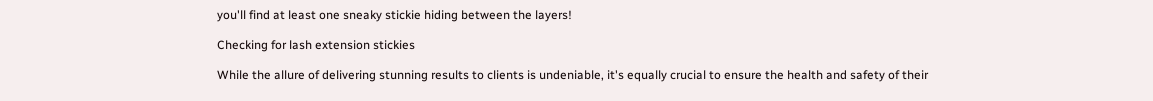you'll find at least one sneaky stickie hiding between the layers!

Checking for lash extension stickies

While the allure of delivering stunning results to clients is undeniable, it's equally crucial to ensure the health and safety of their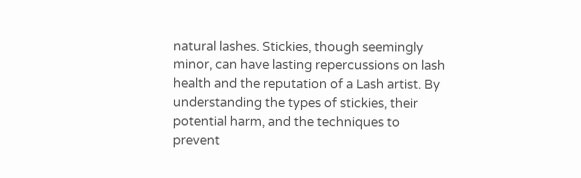natural lashes. Stickies, though seemingly minor, can have lasting repercussions on lash health and the reputation of a Lash artist. By understanding the types of stickies, their potential harm, and the techniques to prevent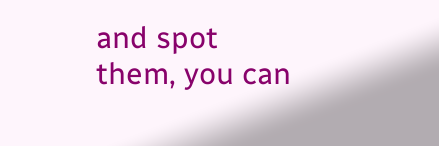and spot them, you can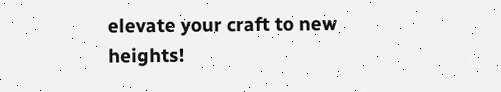elevate your craft to new heights!